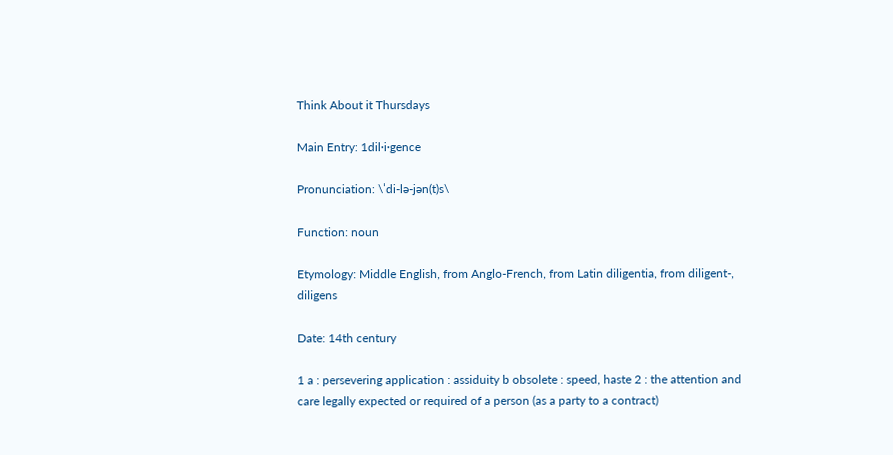Think About it Thursdays

Main Entry: 1dil·i·gence

Pronunciation: \ˈdi-lə-jən(t)s\

Function: noun

Etymology: Middle English, from Anglo-French, from Latin diligentia, from diligent-, diligens

Date: 14th century

1 a : persevering application : assiduity b obsolete : speed, haste 2 : the attention and care legally expected or required of a person (as a party to a contract)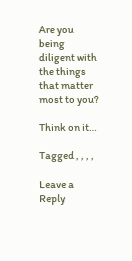Are you being diligent with the things that matter most to you?

Think on it…

Tagged , , , ,

Leave a Reply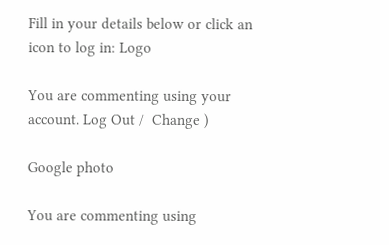Fill in your details below or click an icon to log in: Logo

You are commenting using your account. Log Out /  Change )

Google photo

You are commenting using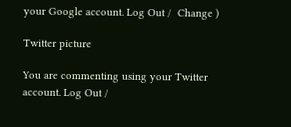your Google account. Log Out /  Change )

Twitter picture

You are commenting using your Twitter account. Log Out /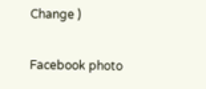Change )

Facebook photo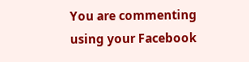You are commenting using your Facebook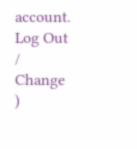account. Log Out /  Change )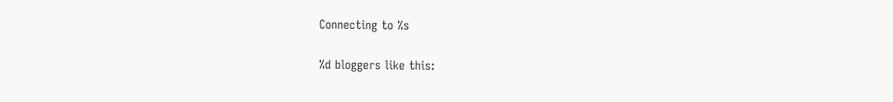Connecting to %s

%d bloggers like this: